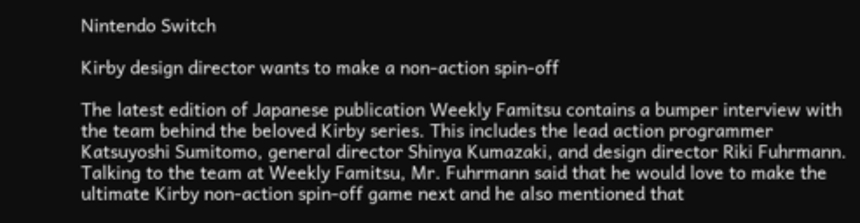Nintendo Switch

Kirby design director wants to make a non-action spin-off

The latest edition of Japanese publication Weekly Famitsu contains a bumper interview with the team behind the beloved Kirby series. This includes the lead action programmer Katsuyoshi Sumitomo, general director Shinya Kumazaki, and design director Riki Fuhrmann. Talking to the team at Weekly Famitsu, Mr. Fuhrmann said that he would love to make the ultimate Kirby non-action spin-off game next and he also mentioned that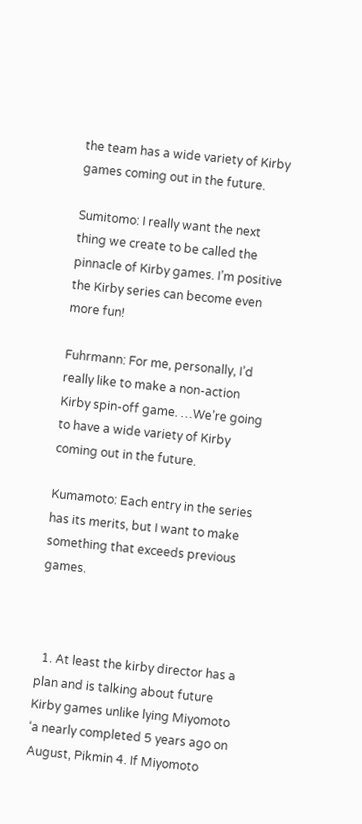the team has a wide variety of Kirby games coming out in the future.

Sumitomo: I really want the next thing we create to be called the pinnacle of Kirby games. I’m positive the Kirby series can become even more fun!

Fuhrmann: For me, personally, I’d really like to make a non-action Kirby spin-off game. …We’re going to have a wide variety of Kirby coming out in the future.

Kumamoto: Each entry in the series has its merits, but I want to make something that exceeds previous games.



  1. At least the kirby director has a plan and is talking about future Kirby games unlike lying Miyomoto ‘a nearly completed 5 years ago on August, Pikmin 4. If Miyomoto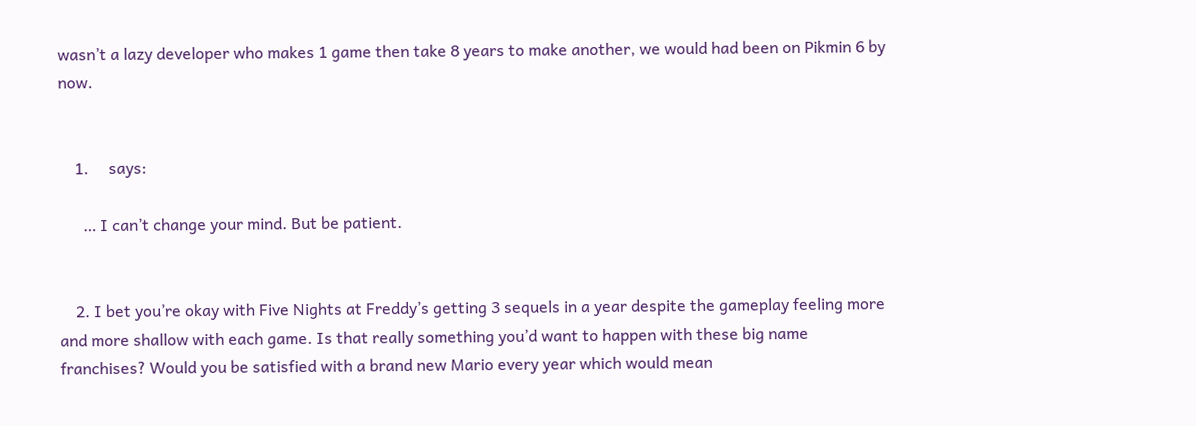wasn’t a lazy developer who makes 1 game then take 8 years to make another, we would had been on Pikmin 6 by now.


    1.     says:

      … I can’t change your mind. But be patient.


    2. I bet you’re okay with Five Nights at Freddy’s getting 3 sequels in a year despite the gameplay feeling more and more shallow with each game. Is that really something you’d want to happen with these big name franchises? Would you be satisfied with a brand new Mario every year which would mean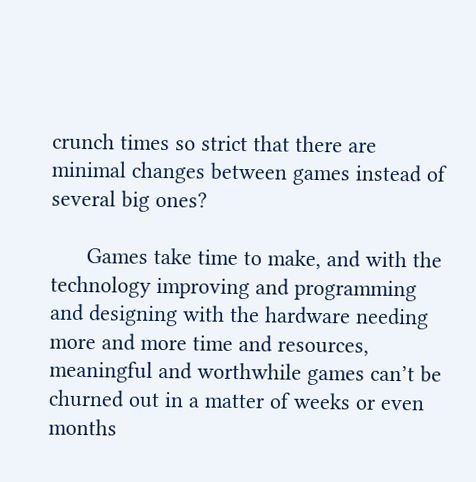crunch times so strict that there are minimal changes between games instead of several big ones?

      Games take time to make, and with the technology improving and programming and designing with the hardware needing more and more time and resources, meaningful and worthwhile games can’t be churned out in a matter of weeks or even months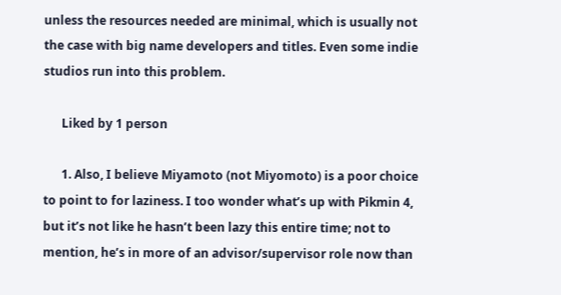unless the resources needed are minimal, which is usually not the case with big name developers and titles. Even some indie studios run into this problem.

      Liked by 1 person

      1. Also, I believe Miyamoto (not Miyomoto) is a poor choice to point to for laziness. I too wonder what’s up with Pikmin 4, but it’s not like he hasn’t been lazy this entire time; not to mention, he’s in more of an advisor/supervisor role now than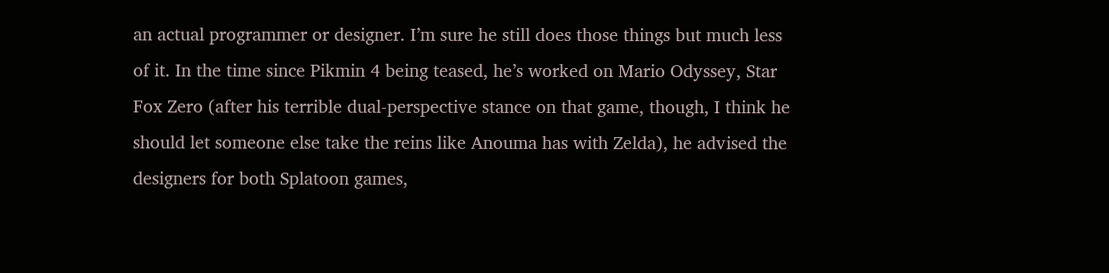an actual programmer or designer. I’m sure he still does those things but much less of it. In the time since Pikmin 4 being teased, he’s worked on Mario Odyssey, Star Fox Zero (after his terrible dual-perspective stance on that game, though, I think he should let someone else take the reins like Anouma has with Zelda), he advised the designers for both Splatoon games,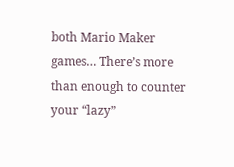both Mario Maker games… There’s more than enough to counter your “lazy”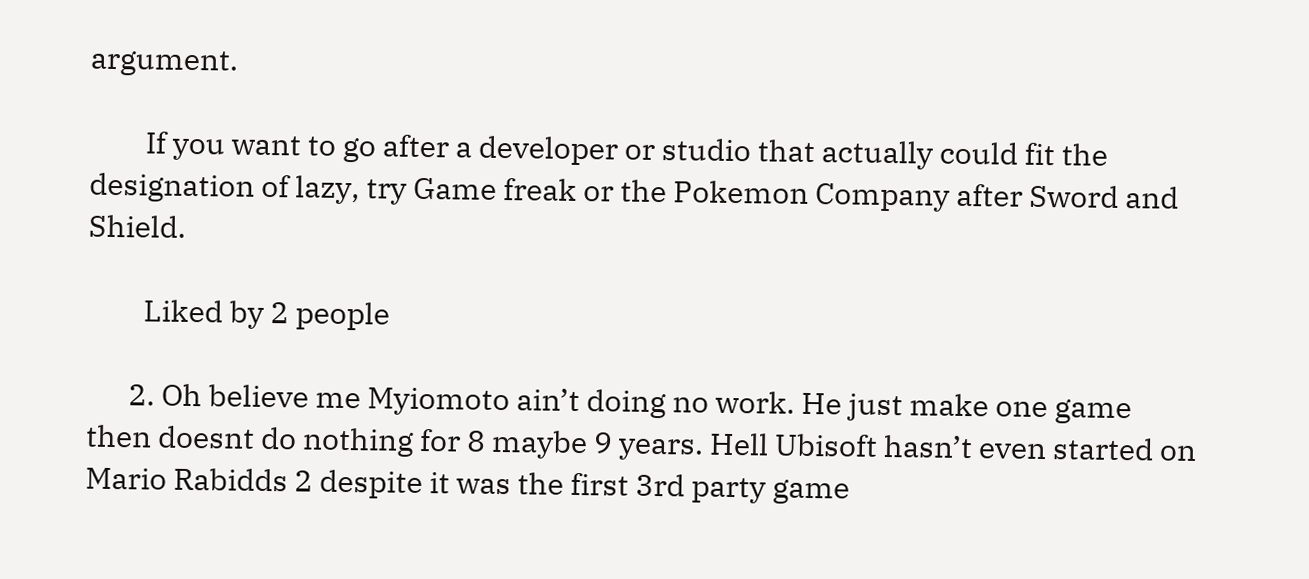argument.

        If you want to go after a developer or studio that actually could fit the designation of lazy, try Game freak or the Pokemon Company after Sword and Shield.

        Liked by 2 people

      2. Oh believe me Myiomoto ain’t doing no work. He just make one game then doesnt do nothing for 8 maybe 9 years. Hell Ubisoft hasn’t even started on Mario Rabidds 2 despite it was the first 3rd party game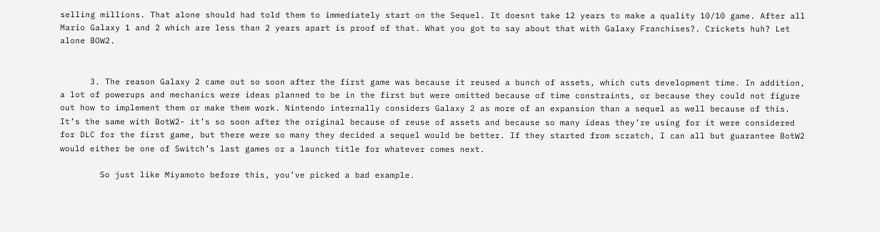selling millions. That alone should had told them to immediately start on the Sequel. It doesnt take 12 years to make a quality 10/10 game. After all Mario Galaxy 1 and 2 which are less than 2 years apart is proof of that. What you got to say about that with Galaxy Franchises?. Crickets huh? Let alone BOW2.


      3. The reason Galaxy 2 came out so soon after the first game was because it reused a bunch of assets, which cuts development time. In addition, a lot of powerups and mechanics were ideas planned to be in the first but were omitted because of time constraints, or because they could not figure out how to implement them or make them work. Nintendo internally considers Galaxy 2 as more of an expansion than a sequel as well because of this. It’s the same with BotW2- it’s so soon after the original because of reuse of assets and because so many ideas they’re using for it were considered for DLC for the first game, but there were so many they decided a sequel would be better. If they started from scratch, I can all but guarantee BotW2 would either be one of Switch’s last games or a launch title for whatever comes next.

        So just like Miyamoto before this, you’ve picked a bad example.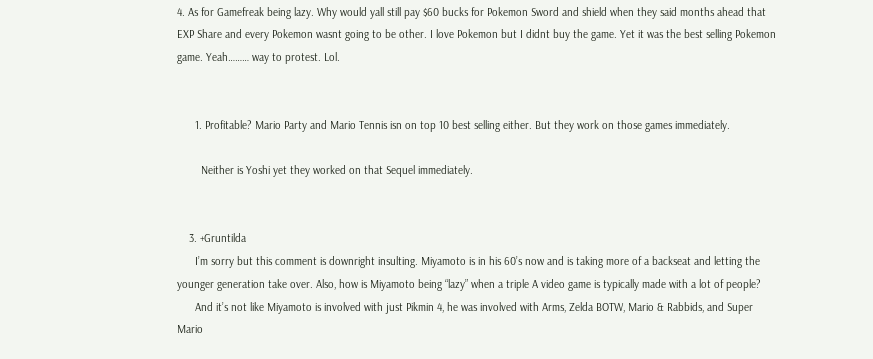4. As for Gamefreak being lazy. Why would yall still pay $60 bucks for Pokemon Sword and shield when they said months ahead that EXP Share and every Pokemon wasnt going to be other. I love Pokemon but I didnt buy the game. Yet it was the best selling Pokemon game. Yeah……… way to protest. Lol.


      1. Profitable? Mario Party and Mario Tennis isn on top 10 best selling either. But they work on those games immediately.

        Neither is Yoshi yet they worked on that Sequel immediately.


    3. +Gruntilda
      I’m sorry but this comment is downright insulting. Miyamoto is in his 60’s now and is taking more of a backseat and letting the younger generation take over. Also, how is Miyamoto being “lazy” when a triple A video game is typically made with a lot of people?
      And it’s not like Miyamoto is involved with just Pikmin 4, he was involved with Arms, Zelda BOTW, Mario & Rabbids, and Super Mario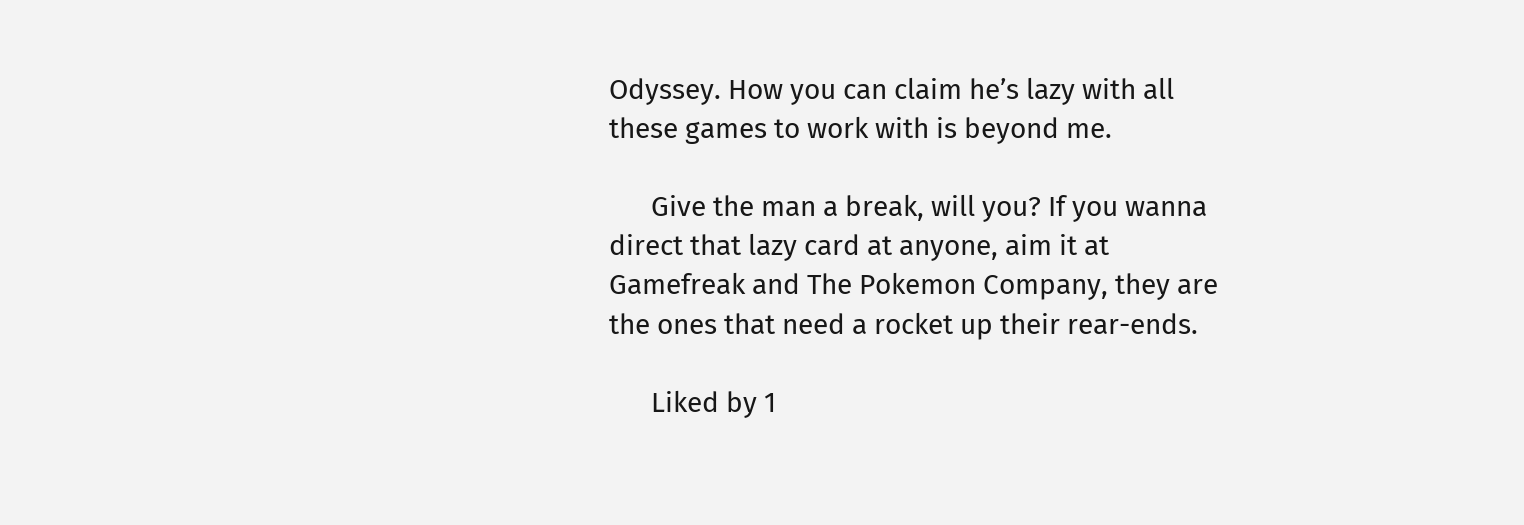Odyssey. How you can claim he’s lazy with all these games to work with is beyond me.

      Give the man a break, will you? If you wanna direct that lazy card at anyone, aim it at Gamefreak and The Pokemon Company, they are the ones that need a rocket up their rear-ends.

      Liked by 1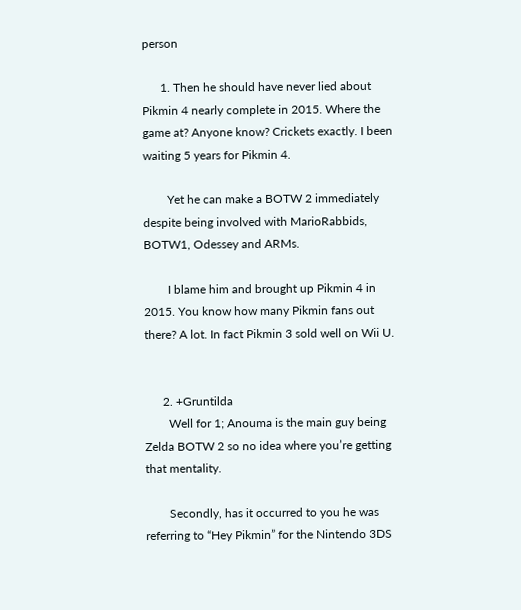person

      1. Then he should have never lied about Pikmin 4 nearly complete in 2015. Where the game at? Anyone know? Crickets exactly. I been waiting 5 years for Pikmin 4.

        Yet he can make a BOTW 2 immediately despite being involved with MarioRabbids, BOTW1, Odessey and ARMs.

        I blame him and brought up Pikmin 4 in 2015. You know how many Pikmin fans out there? A lot. In fact Pikmin 3 sold well on Wii U.


      2. +Gruntilda
        Well for 1; Anouma is the main guy being Zelda BOTW 2 so no idea where you’re getting that mentality.

        Secondly, has it occurred to you he was referring to “Hey Pikmin” for the Nintendo 3DS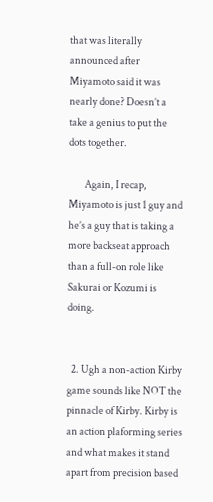that was literally announced after Miyamoto said it was nearly done? Doesn’t a take a genius to put the dots together.

        Again, I recap, Miyamoto is just 1 guy and he’s a guy that is taking a more backseat approach than a full-on role like Sakurai or Kozumi is doing.


  2. Ugh a non-action Kirby game sounds like NOT the pinnacle of Kirby. Kirby is an action plaforming series and what makes it stand apart from precision based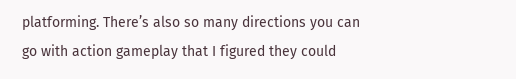platforming. There’s also so many directions you can go with action gameplay that I figured they could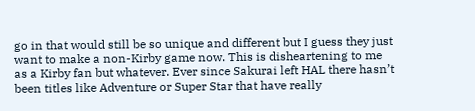go in that would still be so unique and different but I guess they just want to make a non-Kirby game now. This is disheartening to me as a Kirby fan but whatever. Ever since Sakurai left HAL there hasn’t been titles like Adventure or Super Star that have really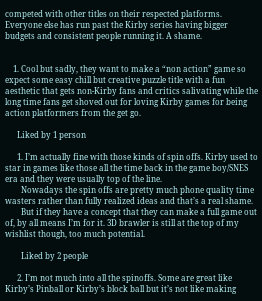competed with other titles on their respected platforms. Everyone else has run past the Kirby series having bigger budgets and consistent people running it. A shame.


    1. Cool but sadly, they want to make a “non action” game so expect some easy chill but creative puzzle title with a fun aesthetic that gets non-Kirby fans and critics salivating while the long time fans get shoved out for loving Kirby games for being action platformers from the get go.

      Liked by 1 person

      1. I’m actually fine with those kinds of spin offs. Kirby used to star in games like those all the time back in the game boy/SNES era and they were usually top of the line.
        Nowadays the spin offs are pretty much phone quality time wasters rather than fully realized ideas and that’s a real shame.
        But if they have a concept that they can make a full game out of, by all means I’m for it. 3D brawler is still at the top of my wishlist though, too much potential.

        Liked by 2 people

      2. I’m not much into all the spinoffs. Some are great like Kirby’s Pinball or Kirby’s block ball but it’s not like making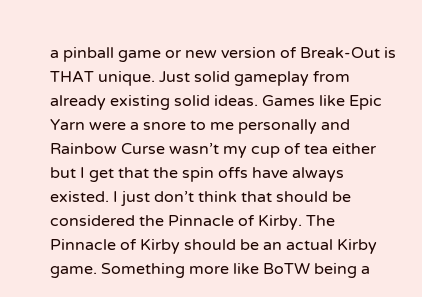a pinball game or new version of Break-Out is THAT unique. Just solid gameplay from already existing solid ideas. Games like Epic Yarn were a snore to me personally and Rainbow Curse wasn’t my cup of tea either but I get that the spin offs have always existed. I just don’t think that should be considered the Pinnacle of Kirby. The Pinnacle of Kirby should be an actual Kirby game. Something more like BoTW being a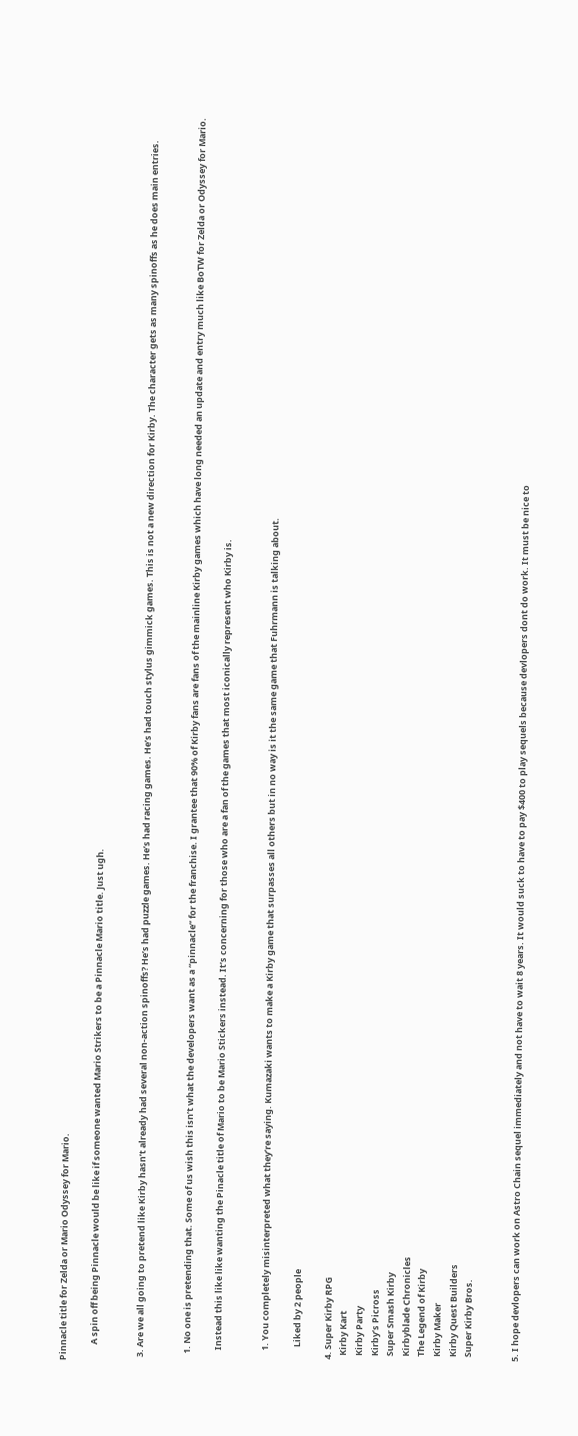Pinnacle title for Zelda or Mario Odyssey for Mario.

        A spin off being Pinnacle would be like if someone wanted Mario Strikers to be a Pinnacle Mario title. Just ugh.


  3. Are we all going to pretend like Kirby hasn’t already had several non-action spinoffs? He’s had puzzle games. He’s had racing games. He’s had touch stylus gimmick games. This is not a new direction for Kirby. The character gets as many spinoffs as he does main entries.


    1. No one is pretending that. Some of us wish this isn’t what the developers want as a “pinnacle” for the franchise. I grantee that 90% of Kirby fans are fans of the mainline Kirby games which have long needed an update and entry much like BoTW for Zelda or Odyssey for Mario.

      Instead this like like wanting the Pinacle title of Mario to be Mario Stickers instead. It’s concerning for those who are a fan of the games that most iconically represent who Kirby is.


      1. You completely misinterpreted what they’re saying. Kumazaki wants to make a Kirby game that surpasses all others but in no way is it the same game that Fuhrmann is talking about.

        Liked by 2 people

  4. Super Kirby RPG
    Kirby Kart
    Kirby Party
    Kirby’s Picross
    Super Smash Kirby
    Kirbyblade Chronicles
    The Legend of Kirby
    Kirby Maker
    Kirby Quest Builders
    Super Kirby Bros.


  5. I hope devlopers can work on Astro Chain sequel immediately and not have to wait 8 years. It would suck to have to pay $400 to play sequels because devlopers dont do work. It must be nice to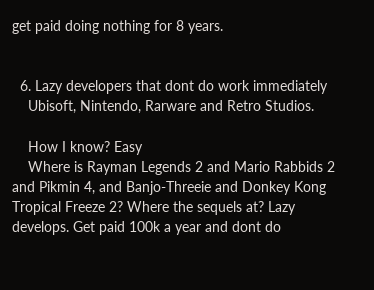get paid doing nothing for 8 years.


  6. Lazy developers that dont do work immediately
    Ubisoft, Nintendo, Rarware and Retro Studios.

    How I know? Easy
    Where is Rayman Legends 2 and Mario Rabbids 2 and Pikmin 4, and Banjo-Threeie and Donkey Kong Tropical Freeze 2? Where the sequels at? Lazy develops. Get paid 100k a year and dont do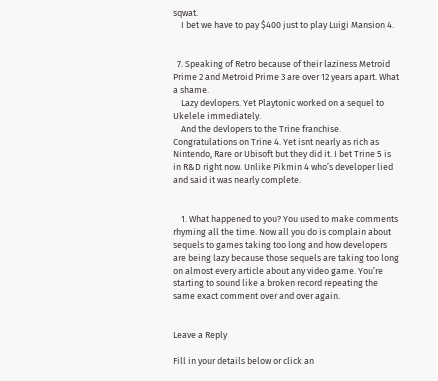sqwat.
    I bet we have to pay $400 just to play Luigi Mansion 4.


  7. Speaking of Retro because of their laziness Metroid Prime 2 and Metroid Prime 3 are over 12 years apart. What a shame.
    Lazy devlopers. Yet Playtonic worked on a sequel to Ukelele immediately.
    And the devlopers to the Trine franchise. Congratulations on Trine 4. Yet isnt nearly as rich as Nintendo, Rare or Ubisoft but they did it. I bet Trine 5 is in R&D right now. Unlike Pikmin 4 who’s developer lied and said it was nearly complete.


    1. What happened to you? You used to make comments rhyming all the time. Now all you do is complain about sequels to games taking too long and how developers are being lazy because those sequels are taking too long on almost every article about any video game. You’re starting to sound like a broken record repeating the same exact comment over and over again.


Leave a Reply

Fill in your details below or click an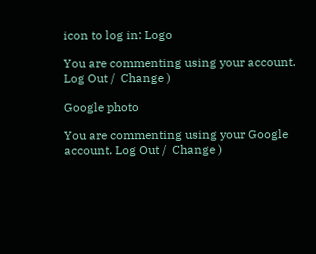icon to log in: Logo

You are commenting using your account. Log Out /  Change )

Google photo

You are commenting using your Google account. Log Out /  Change )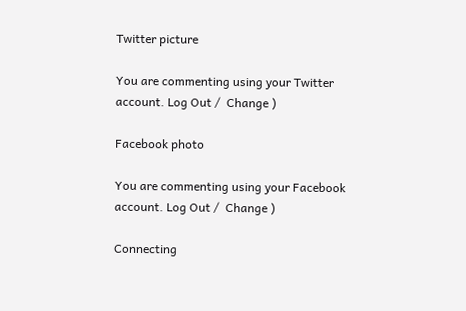Twitter picture

You are commenting using your Twitter account. Log Out /  Change )

Facebook photo

You are commenting using your Facebook account. Log Out /  Change )

Connecting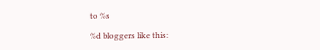to %s

%d bloggers like this: